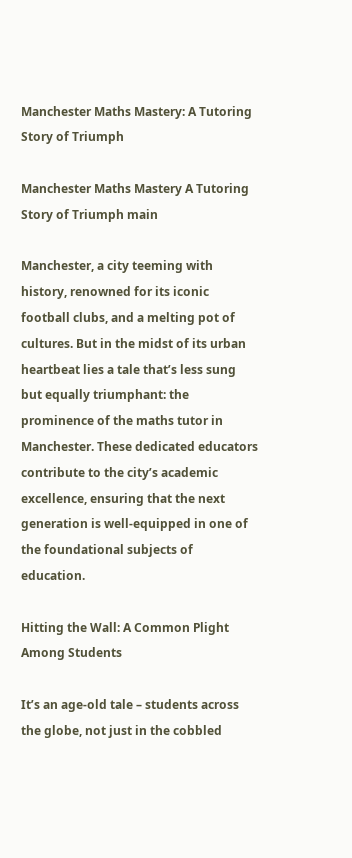Manchester Maths Mastery: A Tutoring Story of Triumph

Manchester Maths Mastery A Tutoring Story of Triumph main

Manchester, a city teeming with history, renowned for its iconic football clubs, and a melting pot of cultures. But in the midst of its urban heartbeat lies a tale that’s less sung but equally triumphant: the prominence of the maths tutor in Manchester. These dedicated educators contribute to the city’s academic excellence, ensuring that the next generation is well-equipped in one of the foundational subjects of education.

Hitting the Wall: A Common Plight Among Students

It’s an age-old tale – students across the globe, not just in the cobbled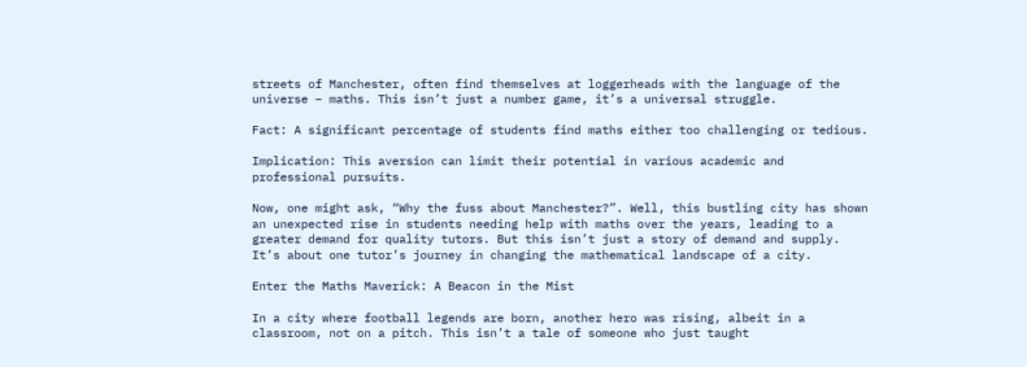streets of Manchester, often find themselves at loggerheads with the language of the universe – maths. This isn’t just a number game, it’s a universal struggle.

Fact: A significant percentage of students find maths either too challenging or tedious.

Implication: This aversion can limit their potential in various academic and professional pursuits.

Now, one might ask, “Why the fuss about Manchester?”. Well, this bustling city has shown an unexpected rise in students needing help with maths over the years, leading to a greater demand for quality tutors. But this isn’t just a story of demand and supply. It’s about one tutor’s journey in changing the mathematical landscape of a city.

Enter the Maths Maverick: A Beacon in the Mist

In a city where football legends are born, another hero was rising, albeit in a classroom, not on a pitch. This isn’t a tale of someone who just taught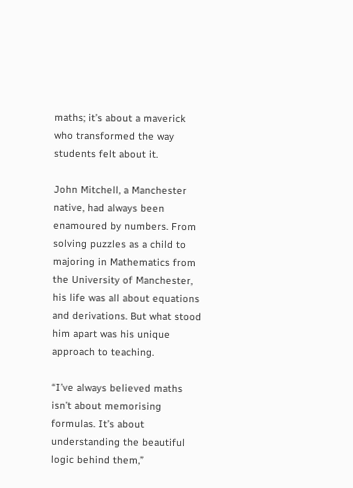maths; it’s about a maverick who transformed the way students felt about it.

John Mitchell, a Manchester native, had always been enamoured by numbers. From solving puzzles as a child to majoring in Mathematics from the University of Manchester, his life was all about equations and derivations. But what stood him apart was his unique approach to teaching.

“I’ve always believed maths isn’t about memorising formulas. It’s about understanding the beautiful logic behind them,”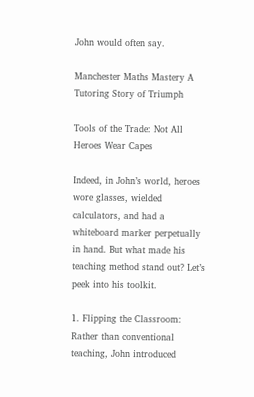John would often say.

Manchester Maths Mastery A Tutoring Story of Triumph

Tools of the Trade: Not All Heroes Wear Capes

Indeed, in John’s world, heroes wore glasses, wielded calculators, and had a whiteboard marker perpetually in hand. But what made his teaching method stand out? Let’s peek into his toolkit.

1. Flipping the Classroom:
Rather than conventional teaching, John introduced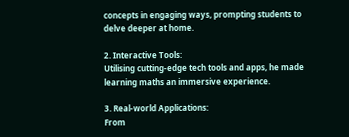concepts in engaging ways, prompting students to delve deeper at home.

2. Interactive Tools:
Utilising cutting-edge tech tools and apps, he made learning maths an immersive experience.

3. Real-world Applications:
From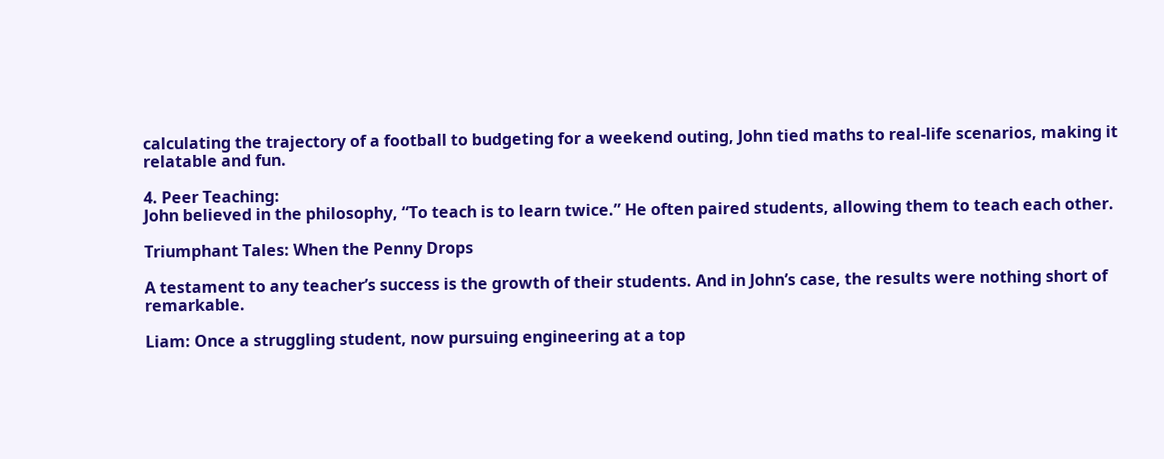calculating the trajectory of a football to budgeting for a weekend outing, John tied maths to real-life scenarios, making it relatable and fun.

4. Peer Teaching:
John believed in the philosophy, “To teach is to learn twice.” He often paired students, allowing them to teach each other.

Triumphant Tales: When the Penny Drops

A testament to any teacher’s success is the growth of their students. And in John’s case, the results were nothing short of remarkable.

Liam: Once a struggling student, now pursuing engineering at a top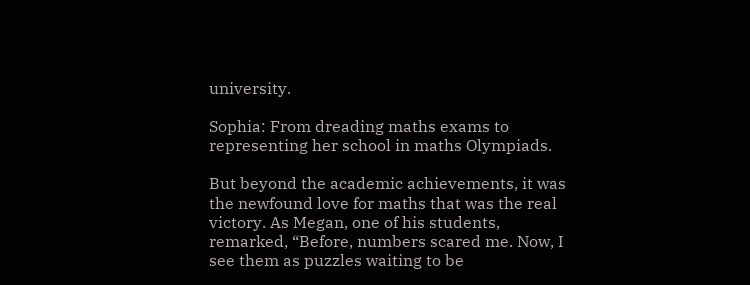university.

Sophia: From dreading maths exams to representing her school in maths Olympiads.

But beyond the academic achievements, it was the newfound love for maths that was the real victory. As Megan, one of his students, remarked, “Before, numbers scared me. Now, I see them as puzzles waiting to be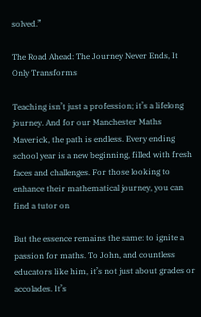solved.”

The Road Ahead: The Journey Never Ends, It Only Transforms

Teaching isn’t just a profession; it’s a lifelong journey. And for our Manchester Maths Maverick, the path is endless. Every ending school year is a new beginning, filled with fresh faces and challenges. For those looking to enhance their mathematical journey, you can find a tutor on

But the essence remains the same: to ignite a passion for maths. To John, and countless educators like him, it’s not just about grades or accolades. It’s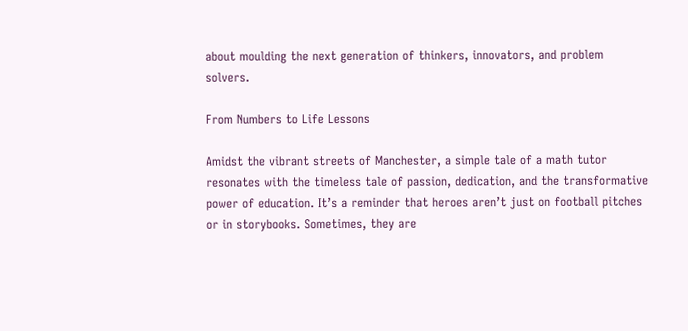about moulding the next generation of thinkers, innovators, and problem solvers.

From Numbers to Life Lessons

Amidst the vibrant streets of Manchester, a simple tale of a math tutor resonates with the timeless tale of passion, dedication, and the transformative power of education. It’s a reminder that heroes aren’t just on football pitches or in storybooks. Sometimes, they are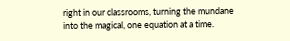right in our classrooms, turning the mundane into the magical, one equation at a time.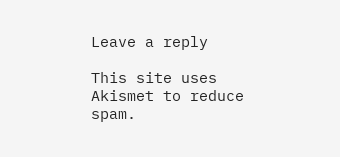Leave a reply

This site uses Akismet to reduce spam.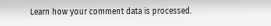Learn how your comment data is processed.